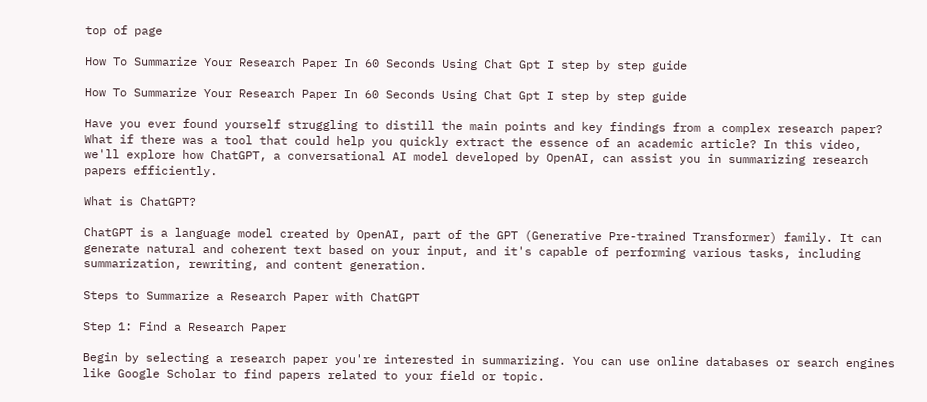top of page

How To Summarize Your Research Paper In 60 Seconds Using Chat Gpt I step by step guide

How To Summarize Your Research Paper In 60 Seconds Using Chat Gpt I step by step guide

Have you ever found yourself struggling to distill the main points and key findings from a complex research paper? What if there was a tool that could help you quickly extract the essence of an academic article? In this video, we'll explore how ChatGPT, a conversational AI model developed by OpenAI, can assist you in summarizing research papers efficiently.

What is ChatGPT?

ChatGPT is a language model created by OpenAI, part of the GPT (Generative Pre-trained Transformer) family. It can generate natural and coherent text based on your input, and it's capable of performing various tasks, including summarization, rewriting, and content generation.

Steps to Summarize a Research Paper with ChatGPT

Step 1: Find a Research Paper

Begin by selecting a research paper you're interested in summarizing. You can use online databases or search engines like Google Scholar to find papers related to your field or topic.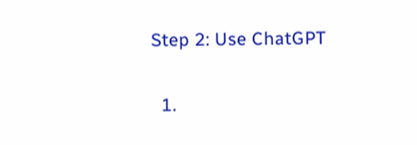Step 2: Use ChatGPT

  1.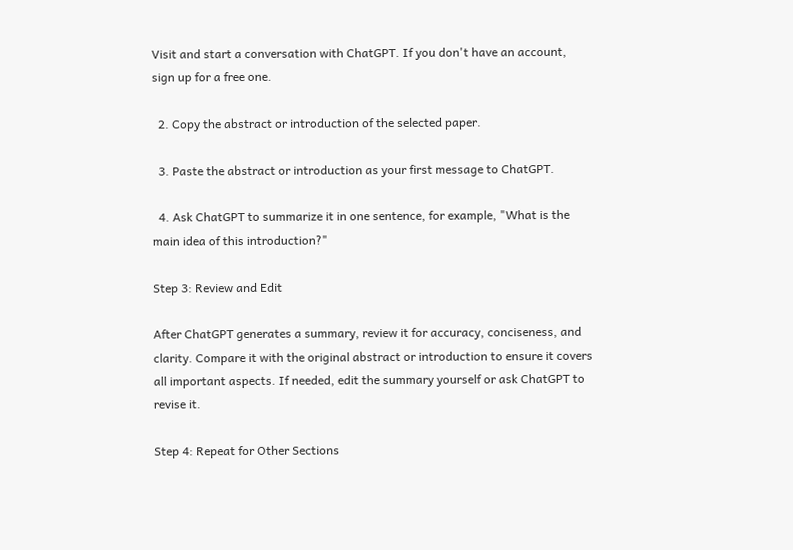Visit and start a conversation with ChatGPT. If you don't have an account, sign up for a free one.

  2. Copy the abstract or introduction of the selected paper.

  3. Paste the abstract or introduction as your first message to ChatGPT.

  4. Ask ChatGPT to summarize it in one sentence, for example, "What is the main idea of this introduction?"

Step 3: Review and Edit

After ChatGPT generates a summary, review it for accuracy, conciseness, and clarity. Compare it with the original abstract or introduction to ensure it covers all important aspects. If needed, edit the summary yourself or ask ChatGPT to revise it.

Step 4: Repeat for Other Sections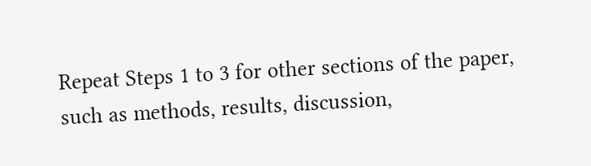Repeat Steps 1 to 3 for other sections of the paper, such as methods, results, discussion,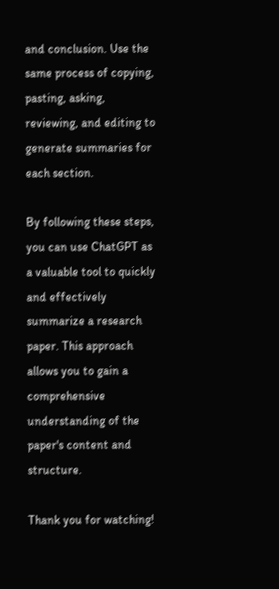and conclusion. Use the same process of copying, pasting, asking, reviewing, and editing to generate summaries for each section.

By following these steps, you can use ChatGPT as a valuable tool to quickly and effectively summarize a research paper. This approach allows you to gain a comprehensive understanding of the paper's content and structure.

Thank you for watching!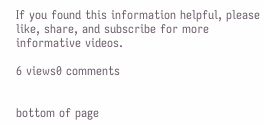If you found this information helpful, please like, share, and subscribe for more informative videos.

6 views0 comments


bottom of page